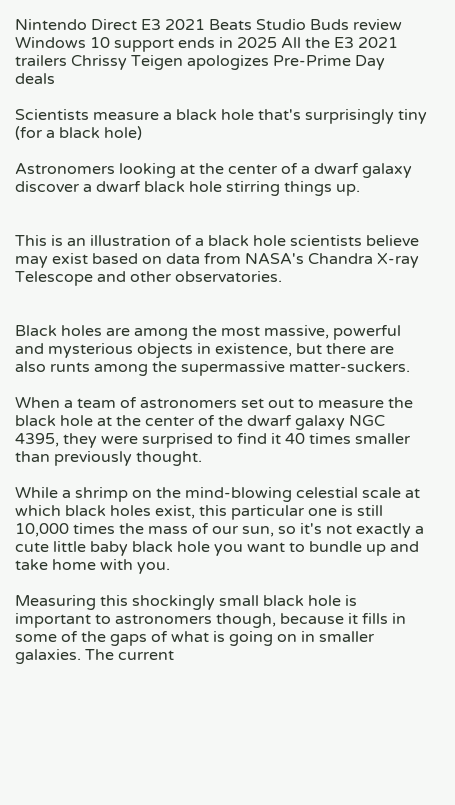Nintendo Direct E3 2021 Beats Studio Buds review Windows 10 support ends in 2025 All the E3 2021 trailers Chrissy Teigen apologizes Pre-Prime Day deals

Scientists measure a black hole that's surprisingly tiny (for a black hole)

Astronomers looking at the center of a dwarf galaxy discover a dwarf black hole stirring things up.


This is an illustration of a black hole scientists believe may exist based on data from NASA's Chandra X-ray Telescope and other observatories.


Black holes are among the most massive, powerful and mysterious objects in existence, but there are also runts among the supermassive matter-suckers.

When a team of astronomers set out to measure the black hole at the center of the dwarf galaxy NGC 4395, they were surprised to find it 40 times smaller than previously thought.

While a shrimp on the mind-blowing celestial scale at which black holes exist, this particular one is still 10,000 times the mass of our sun, so it's not exactly a cute little baby black hole you want to bundle up and take home with you.

Measuring this shockingly small black hole is important to astronomers though, because it fills in some of the gaps of what is going on in smaller galaxies. The current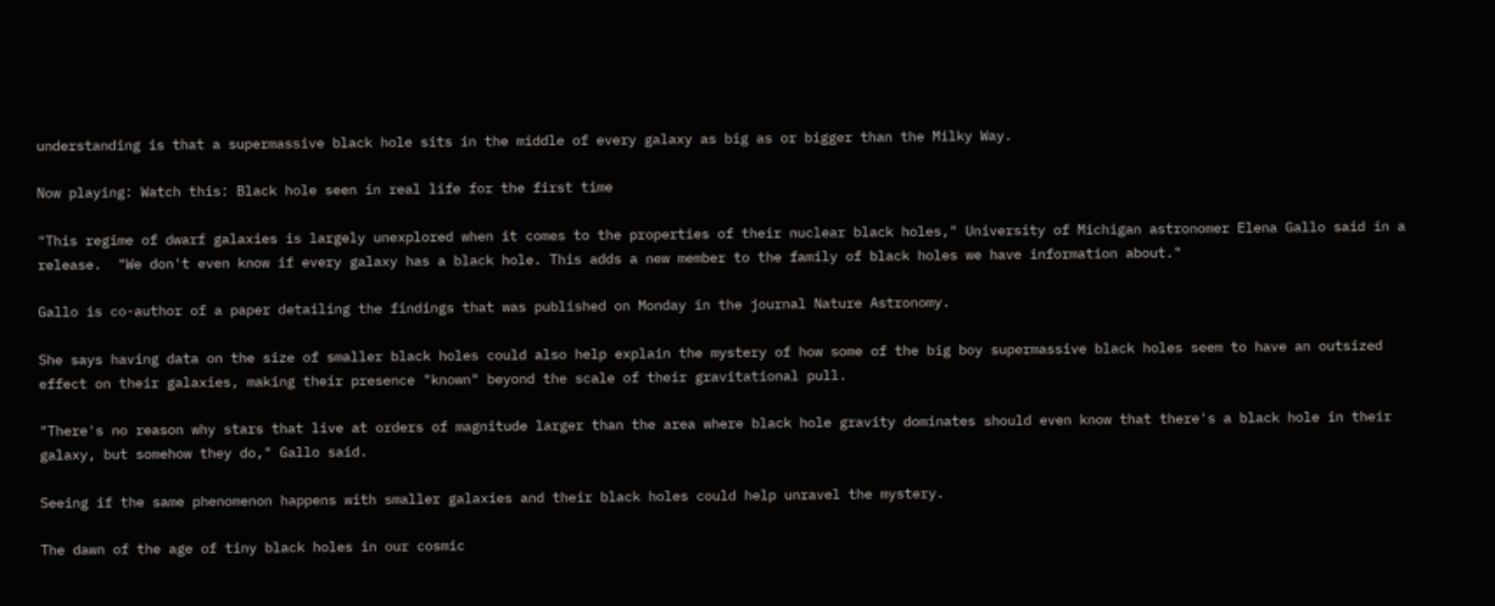understanding is that a supermassive black hole sits in the middle of every galaxy as big as or bigger than the Milky Way.

Now playing: Watch this: Black hole seen in real life for the first time

"This regime of dwarf galaxies is largely unexplored when it comes to the properties of their nuclear black holes," University of Michigan astronomer Elena Gallo said in a release.  "We don't even know if every galaxy has a black hole. This adds a new member to the family of black holes we have information about."

Gallo is co-author of a paper detailing the findings that was published on Monday in the journal Nature Astronomy.

She says having data on the size of smaller black holes could also help explain the mystery of how some of the big boy supermassive black holes seem to have an outsized effect on their galaxies, making their presence "known" beyond the scale of their gravitational pull.

"There's no reason why stars that live at orders of magnitude larger than the area where black hole gravity dominates should even know that there's a black hole in their galaxy, but somehow they do," Gallo said.

Seeing if the same phenomenon happens with smaller galaxies and their black holes could help unravel the mystery.

The dawn of the age of tiny black holes in our cosmic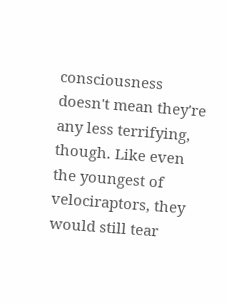consciousness doesn't mean they're any less terrifying, though. Like even the youngest of velociraptors, they would still tear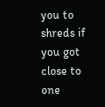you to shreds if you got close to one